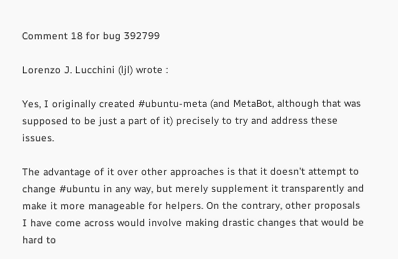Comment 18 for bug 392799

Lorenzo J. Lucchini (ljl) wrote :

Yes, I originally created #ubuntu-meta (and MetaBot, although that was supposed to be just a part of it) precisely to try and address these issues.

The advantage of it over other approaches is that it doesn't attempt to change #ubuntu in any way, but merely supplement it transparently and make it more manageable for helpers. On the contrary, other proposals I have come across would involve making drastic changes that would be hard to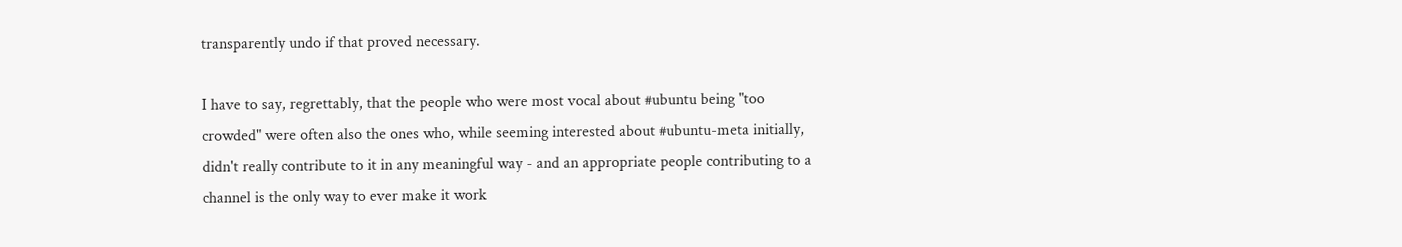transparently undo if that proved necessary.

I have to say, regrettably, that the people who were most vocal about #ubuntu being "too crowded" were often also the ones who, while seeming interested about #ubuntu-meta initially, didn't really contribute to it in any meaningful way - and an appropriate people contributing to a channel is the only way to ever make it work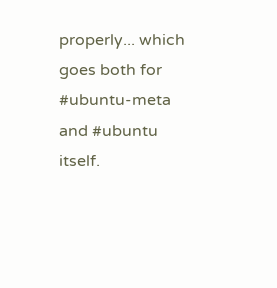properly... which goes both for #ubuntu-meta and #ubuntu itself.